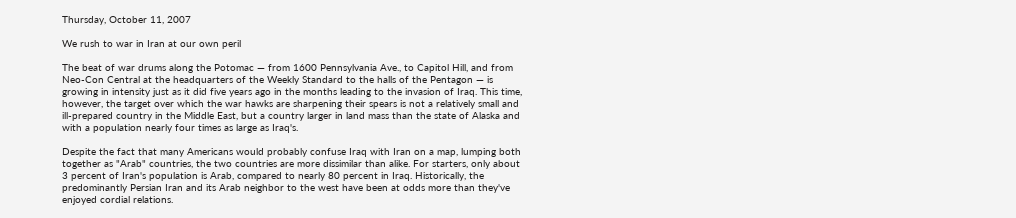Thursday, October 11, 2007

We rush to war in Iran at our own peril

The beat of war drums along the Potomac — from 1600 Pennsylvania Ave., to Capitol Hill, and from Neo-Con Central at the headquarters of the Weekly Standard to the halls of the Pentagon — is growing in intensity just as it did five years ago in the months leading to the invasion of Iraq. This time, however, the target over which the war hawks are sharpening their spears is not a relatively small and ill-prepared country in the Middle East, but a country larger in land mass than the state of Alaska and with a population nearly four times as large as Iraq's.

Despite the fact that many Americans would probably confuse Iraq with Iran on a map, lumping both together as "Arab" countries, the two countries are more dissimilar than alike. For starters, only about 3 percent of Iran's population is Arab, compared to nearly 80 percent in Iraq. Historically, the predominantly Persian Iran and its Arab neighbor to the west have been at odds more than they've enjoyed cordial relations.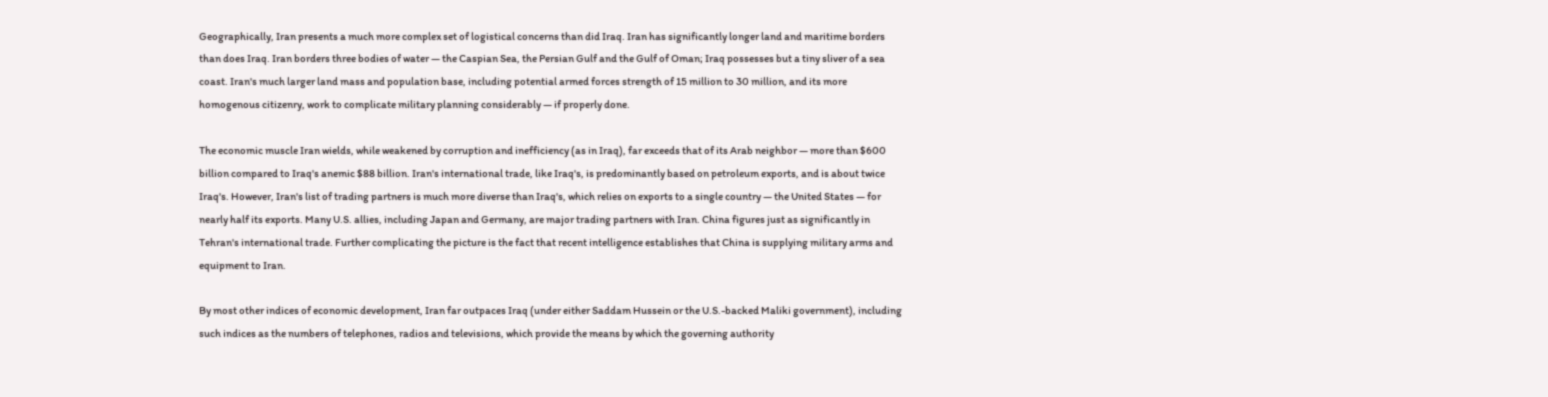Geographically, Iran presents a much more complex set of logistical concerns than did Iraq. Iran has significantly longer land and maritime borders than does Iraq. Iran borders three bodies of water — the Caspian Sea, the Persian Gulf and the Gulf of Oman; Iraq possesses but a tiny sliver of a sea coast. Iran's much larger land mass and population base, including potential armed forces strength of 15 million to 30 million, and its more homogenous citizenry, work to complicate military planning considerably — if properly done.

The economic muscle Iran wields, while weakened by corruption and inefficiency (as in Iraq), far exceeds that of its Arab neighbor — more than $600 billion compared to Iraq's anemic $88 billion. Iran's international trade, like Iraq's, is predominantly based on petroleum exports, and is about twice Iraq's. However, Iran's list of trading partners is much more diverse than Iraq's, which relies on exports to a single country — the United States — for nearly half its exports. Many U.S. allies, including Japan and Germany, are major trading partners with Iran. China figures just as significantly in Tehran's international trade. Further complicating the picture is the fact that recent intelligence establishes that China is supplying military arms and equipment to Iran.

By most other indices of economic development, Iran far outpaces Iraq (under either Saddam Hussein or the U.S.-backed Maliki government), including such indices as the numbers of telephones, radios and televisions, which provide the means by which the governing authority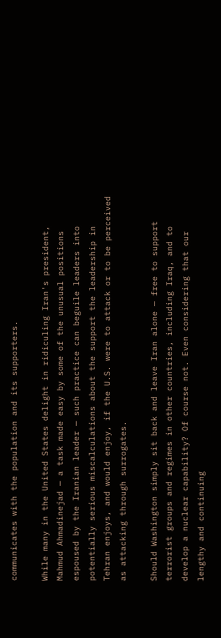communicates with the population and its supporters.

While many in the United States delight in ridiculing Iran's president, Mahmud Ahmadinejad — a task made easy by some of the unusual positions espoused by the Iranian leader — such practice can beguile leaders into potentially serious miscalculations about the support the leadership in Tehran enjoys, and would enjoy, if the U.S. were to attack or to be perceived as attacking through surrogates.

Should Washington simply sit back and leave Iran alone — free to support terrorist groups and regimes in other countries, including Iraq, and to develop a nuclear capability? Of course not. Even considering that our lengthy and continuing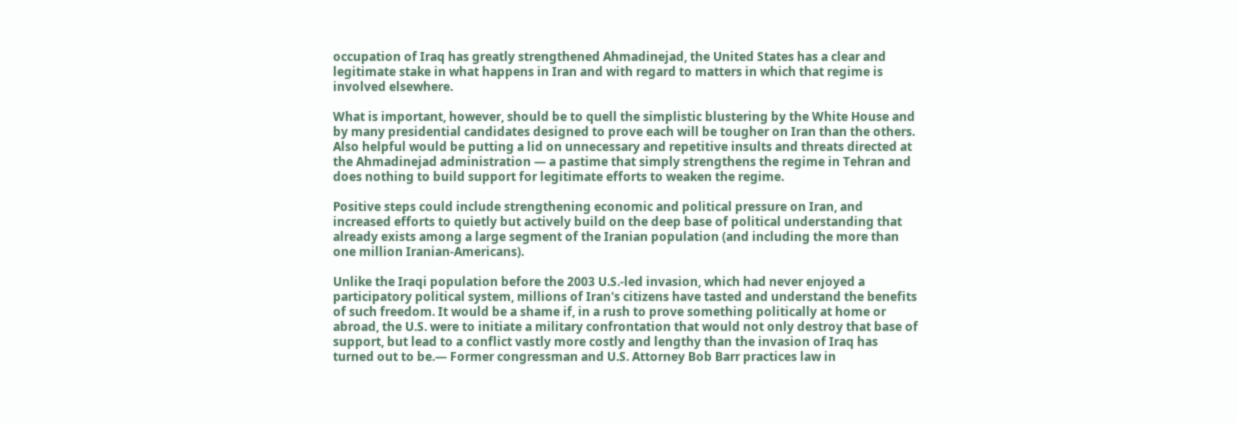occupation of Iraq has greatly strengthened Ahmadinejad, the United States has a clear and legitimate stake in what happens in Iran and with regard to matters in which that regime is involved elsewhere.

What is important, however, should be to quell the simplistic blustering by the White House and by many presidential candidates designed to prove each will be tougher on Iran than the others. Also helpful would be putting a lid on unnecessary and repetitive insults and threats directed at the Ahmadinejad administration — a pastime that simply strengthens the regime in Tehran and does nothing to build support for legitimate efforts to weaken the regime.

Positive steps could include strengthening economic and political pressure on Iran, and increased efforts to quietly but actively build on the deep base of political understanding that already exists among a large segment of the Iranian population (and including the more than one million Iranian-Americans).

Unlike the Iraqi population before the 2003 U.S.-led invasion, which had never enjoyed a participatory political system, millions of Iran's citizens have tasted and understand the benefits of such freedom. It would be a shame if, in a rush to prove something politically at home or abroad, the U.S. were to initiate a military confrontation that would not only destroy that base of support, but lead to a conflict vastly more costly and lengthy than the invasion of Iraq has turned out to be.— Former congressman and U.S. Attorney Bob Barr practices law in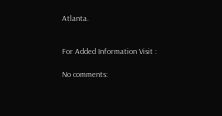Atlanta.


For Added Information Visit :

No comments: